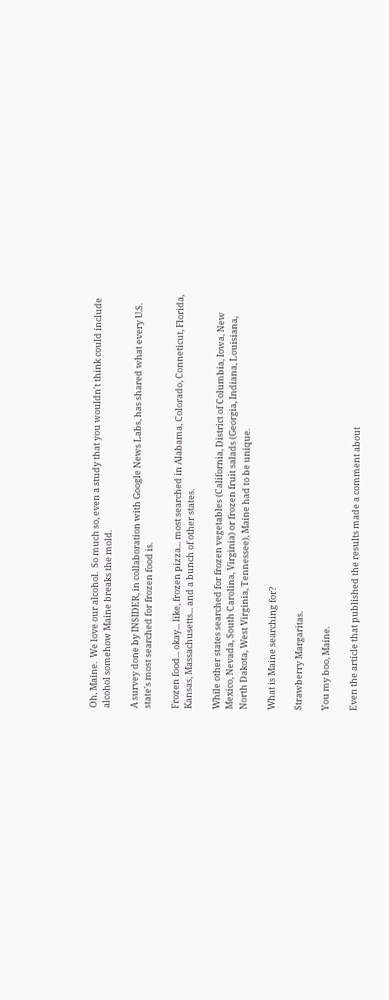Oh, Maine.  We love our alcohol.  So much so, even a study that you wouldn't think could include alcohol somehow Maine breaks the mold.

A survey done by INSIDER, in collaboration with Google News Labs, has shared what every U.S. state's most searched for frozen food is.

Frozen food... okay... like, frozen pizza... most searched in Alabama, Colorado, Conneticut, Florida, Kansas, Massachusetts... and a bunch of other states.

While other states searched for frozen vegetables (California, District of Columbia, Iowa, New Mexico, Nevada, South Carolina, Virginia) or frozen fruit salads (Georgia, Indiana, Louisiana, North Dakota, West Virginia, Tennessee), Maine had to be unique.

What is Maine searching for?

Strawberry Margaritas.

You my boo, Maine.

Even the article that published the results made a comment about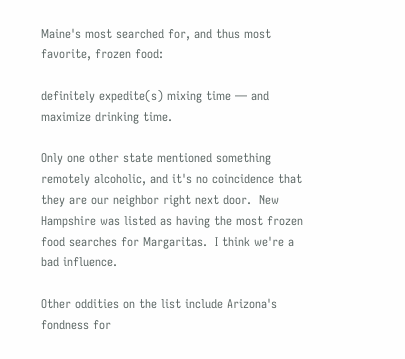Maine's most searched for, and thus most favorite, frozen food:

definitely expedite(s) mixing time — and maximize drinking time.

Only one other state mentioned something remotely alcoholic, and it's no coincidence that they are our neighbor right next door.  New Hampshire was listed as having the most frozen food searches for Margaritas.  I think we're a bad influence.

Other oddities on the list include Arizona's fondness for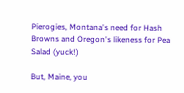Pierogies, Montana's need for Hash Browns and Oregon's likeness for Pea Salad (yuck!)

But, Maine, you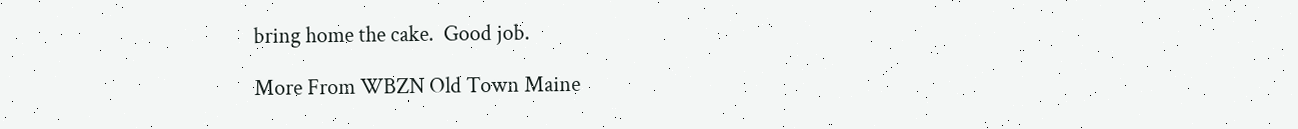bring home the cake.  Good job.

More From WBZN Old Town Maine